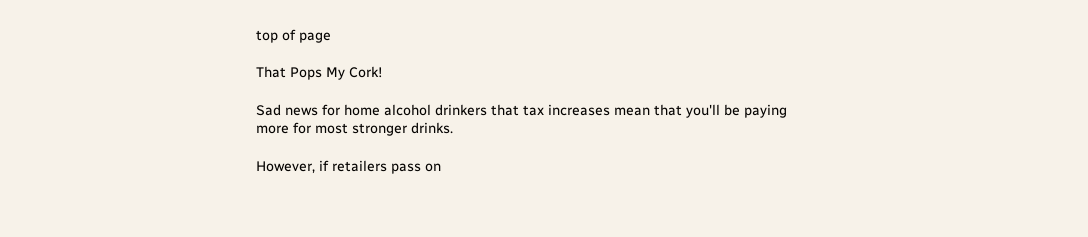top of page

That Pops My Cork!

Sad news for home alcohol drinkers that tax increases mean that you'll be paying more for most stronger drinks.

However, if retailers pass on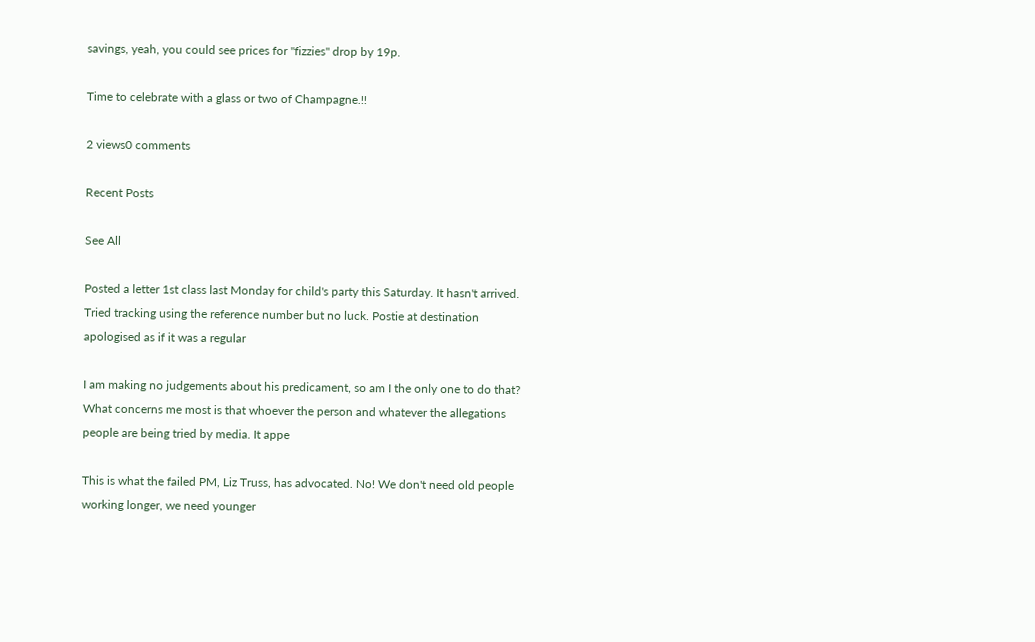savings, yeah, you could see prices for "fizzies" drop by 19p.

Time to celebrate with a glass or two of Champagne.!!

2 views0 comments

Recent Posts

See All

Posted a letter 1st class last Monday for child's party this Saturday. It hasn't arrived. Tried tracking using the reference number but no luck. Postie at destination apologised as if it was a regular

I am making no judgements about his predicament, so am I the only one to do that? What concerns me most is that whoever the person and whatever the allegations people are being tried by media. It appe

This is what the failed PM, Liz Truss, has advocated. No! We don't need old people working longer, we need younger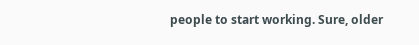people to start working. Sure, older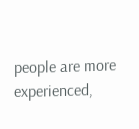people are more experienced,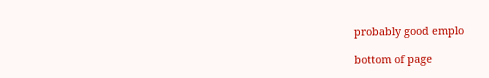probably good emplo

bottom of page